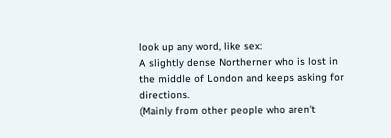look up any word, like sex:
A slightly dense Northerner who is lost in the middle of London and keeps asking for directions.
(Mainly from other people who aren't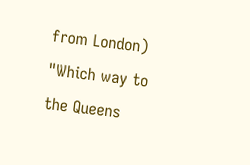from London)
"Which way to the Queens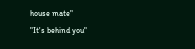house mate"
"It's behind you"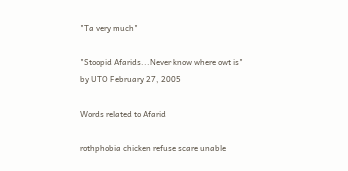"Ta very much"

"Stoopid Afarids...Never know where owt is"
by UTO February 27, 2005

Words related to Afarid

rothphobia chicken refuse scare unable